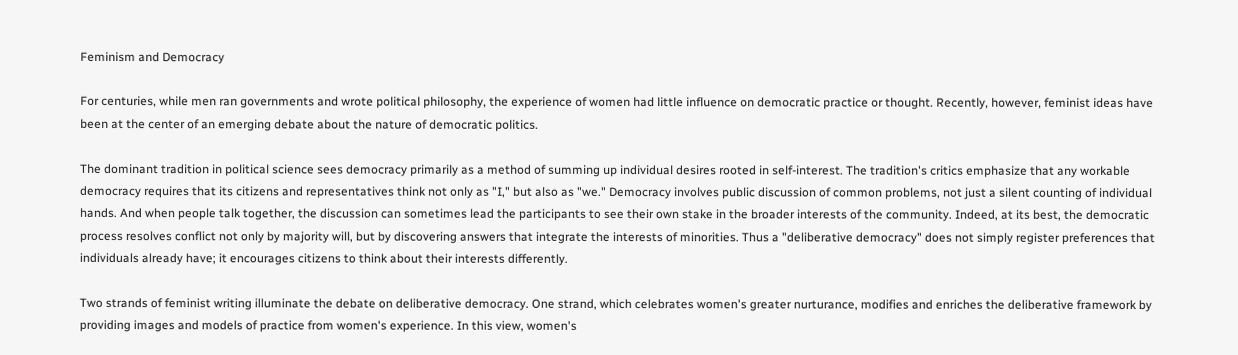Feminism and Democracy

For centuries, while men ran governments and wrote political philosophy, the experience of women had little influence on democratic practice or thought. Recently, however, feminist ideas have been at the center of an emerging debate about the nature of democratic politics.

The dominant tradition in political science sees democracy primarily as a method of summing up individual desires rooted in self-interest. The tradition's critics emphasize that any workable democracy requires that its citizens and representatives think not only as "I," but also as "we." Democracy involves public discussion of common problems, not just a silent counting of individual hands. And when people talk together, the discussion can sometimes lead the participants to see their own stake in the broader interests of the community. Indeed, at its best, the democratic process resolves conflict not only by majority will, but by discovering answers that integrate the interests of minorities. Thus a "deliberative democracy" does not simply register preferences that individuals already have; it encourages citizens to think about their interests differently.

Two strands of feminist writing illuminate the debate on deliberative democracy. One strand, which celebrates women's greater nurturance, modifies and enriches the deliberative framework by providing images and models of practice from women's experience. In this view, women's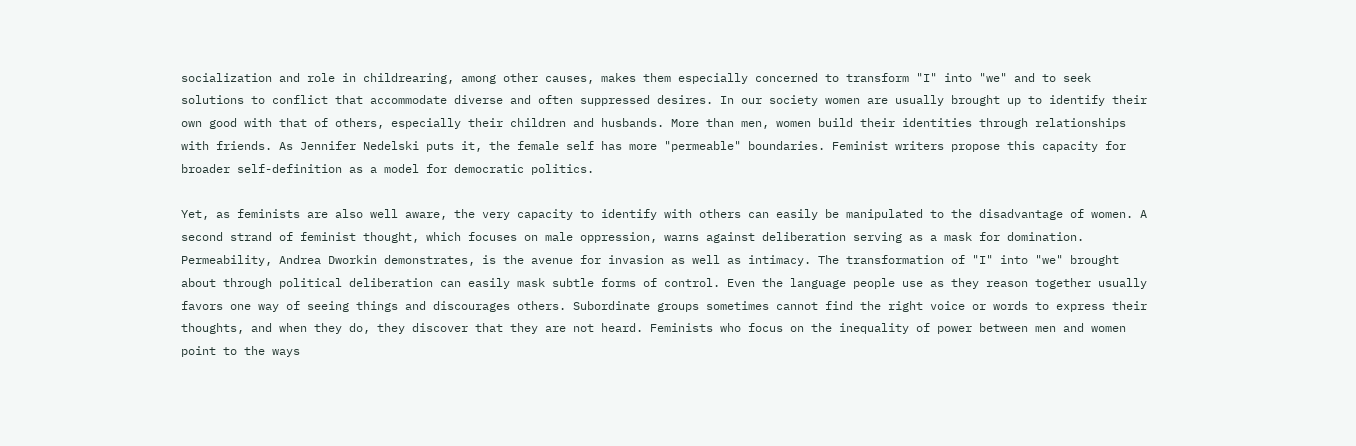socialization and role in childrearing, among other causes, makes them especially concerned to transform "I" into "we" and to seek solutions to conflict that accommodate diverse and often suppressed desires. In our society women are usually brought up to identify their own good with that of others, especially their children and husbands. More than men, women build their identities through relationships with friends. As Jennifer Nedelski puts it, the female self has more "permeable" boundaries. Feminist writers propose this capacity for broader self-definition as a model for democratic politics.

Yet, as feminists are also well aware, the very capacity to identify with others can easily be manipulated to the disadvantage of women. A second strand of feminist thought, which focuses on male oppression, warns against deliberation serving as a mask for domination. Permeability, Andrea Dworkin demonstrates, is the avenue for invasion as well as intimacy. The transformation of "I" into "we" brought about through political deliberation can easily mask subtle forms of control. Even the language people use as they reason together usually favors one way of seeing things and discourages others. Subordinate groups sometimes cannot find the right voice or words to express their thoughts, and when they do, they discover that they are not heard. Feminists who focus on the inequality of power between men and women point to the ways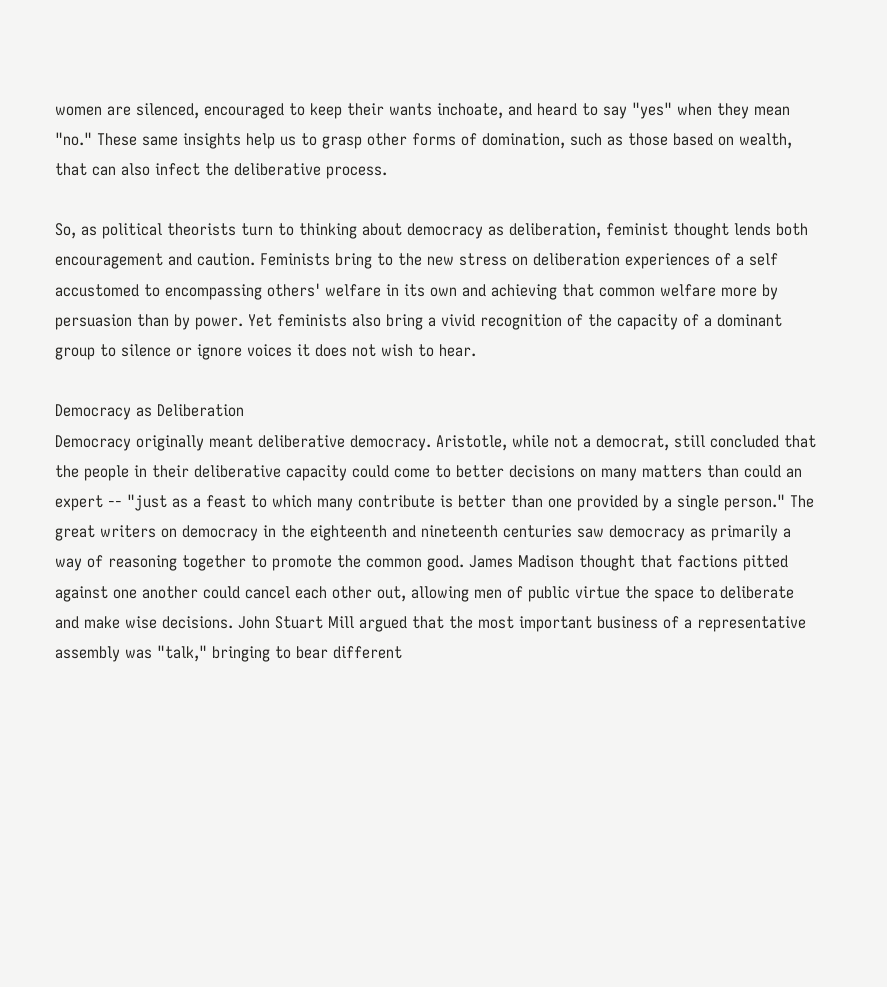women are silenced, encouraged to keep their wants inchoate, and heard to say "yes" when they mean "no." These same insights help us to grasp other forms of domination, such as those based on wealth, that can also infect the deliberative process.

So, as political theorists turn to thinking about democracy as deliberation, feminist thought lends both encouragement and caution. Feminists bring to the new stress on deliberation experiences of a self accustomed to encompassing others' welfare in its own and achieving that common welfare more by persuasion than by power. Yet feminists also bring a vivid recognition of the capacity of a dominant group to silence or ignore voices it does not wish to hear.

Democracy as Deliberation
Democracy originally meant deliberative democracy. Aristotle, while not a democrat, still concluded that the people in their deliberative capacity could come to better decisions on many matters than could an expert -- "just as a feast to which many contribute is better than one provided by a single person." The great writers on democracy in the eighteenth and nineteenth centuries saw democracy as primarily a way of reasoning together to promote the common good. James Madison thought that factions pitted against one another could cancel each other out, allowing men of public virtue the space to deliberate and make wise decisions. John Stuart Mill argued that the most important business of a representative assembly was "talk," bringing to bear different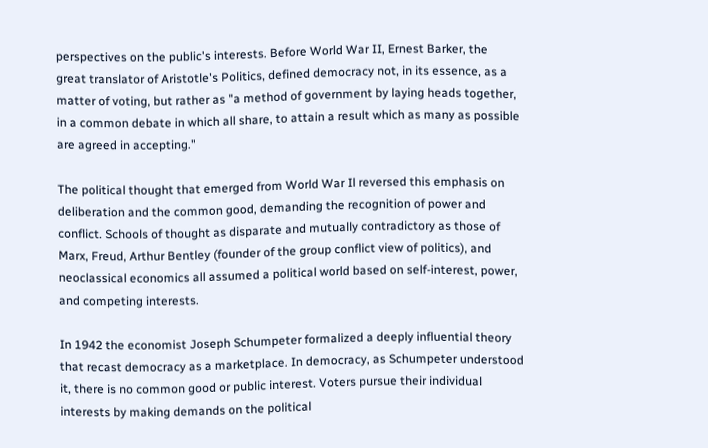perspectives on the public's interests. Before World War II, Ernest Barker, the great translator of Aristotle's Politics, defined democracy not, in its essence, as a matter of voting, but rather as "a method of government by laying heads together, in a common debate in which all share, to attain a result which as many as possible are agreed in accepting."

The political thought that emerged from World War Il reversed this emphasis on deliberation and the common good, demanding the recognition of power and conflict. Schools of thought as disparate and mutually contradictory as those of Marx, Freud, Arthur Bentley (founder of the group conflict view of politics), and neoclassical economics all assumed a political world based on self-interest, power, and competing interests.

In 1942 the economist Joseph Schumpeter formalized a deeply influential theory that recast democracy as a marketplace. In democracy, as Schumpeter understood it, there is no common good or public interest. Voters pursue their individual interests by making demands on the political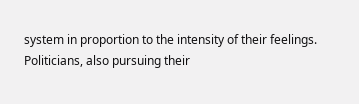system in proportion to the intensity of their feelings. Politicians, also pursuing their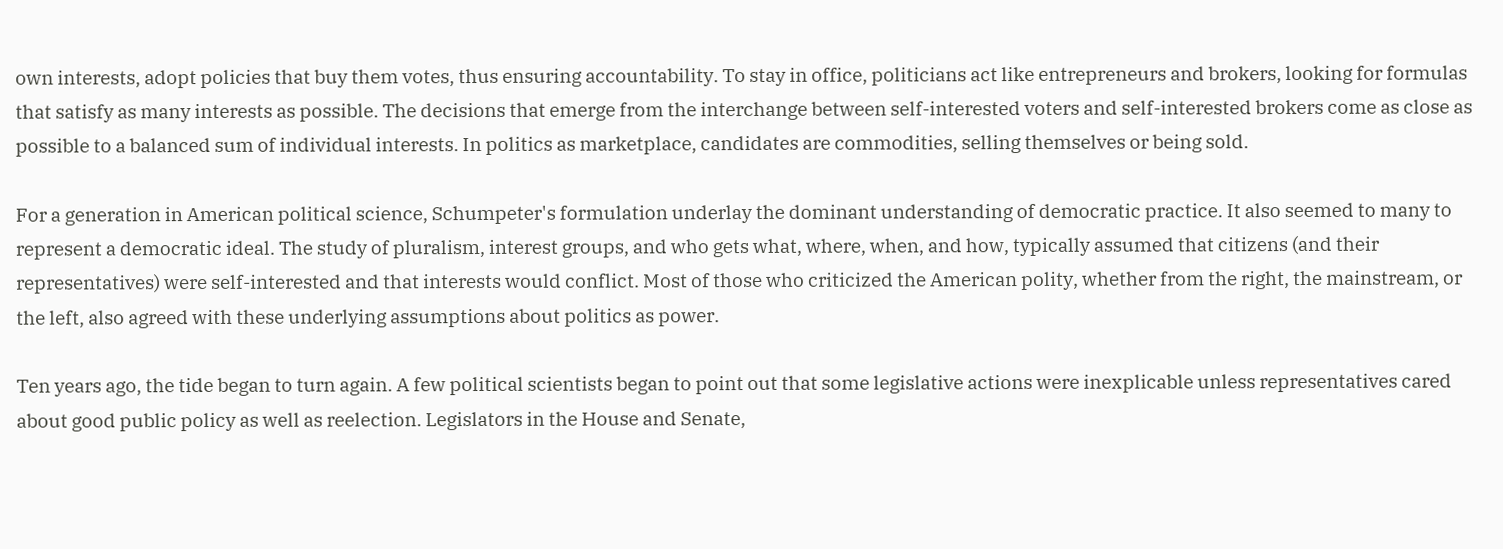own interests, adopt policies that buy them votes, thus ensuring accountability. To stay in office, politicians act like entrepreneurs and brokers, looking for formulas that satisfy as many interests as possible. The decisions that emerge from the interchange between self-interested voters and self-interested brokers come as close as possible to a balanced sum of individual interests. In politics as marketplace, candidates are commodities, selling themselves or being sold.

For a generation in American political science, Schumpeter's formulation underlay the dominant understanding of democratic practice. It also seemed to many to represent a democratic ideal. The study of pluralism, interest groups, and who gets what, where, when, and how, typically assumed that citizens (and their representatives) were self-interested and that interests would conflict. Most of those who criticized the American polity, whether from the right, the mainstream, or the left, also agreed with these underlying assumptions about politics as power.

Ten years ago, the tide began to turn again. A few political scientists began to point out that some legislative actions were inexplicable unless representatives cared about good public policy as well as reelection. Legislators in the House and Senate,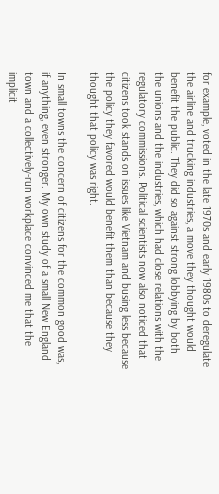for example, voted in the late 1970s and early 1980s to deregulate the airline and trucking industries, a move they thought would benefit the public. They did so against strong lobbying by both the unions and the industries, which had close relations with the regulatory commissions. Political scientists now also noticed that citizens took stands on issues like Vietnam and busing less because the policy they favored would benefit them than because they thought that policy was right.

In small towns the concern of citizens for the common good was, if anything, even stronger. My own study of a small New England town and a collectively-run workplace convinced me that the implicit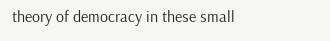theory of democracy in these small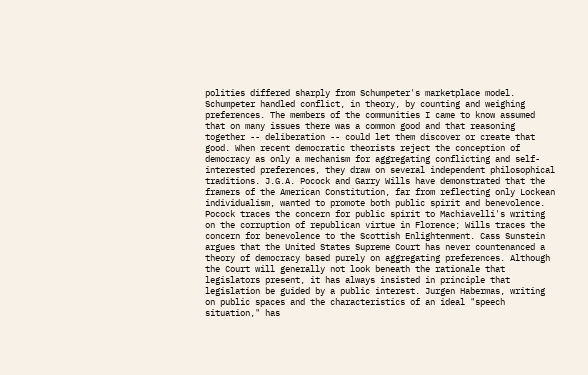polities differed sharply from Schumpeter's marketplace model. Schumpeter handled conflict, in theory, by counting and weighing preferences. The members of the communities I came to know assumed that on many issues there was a common good and that reasoning together -- deliberation -- could let them discover or create that good. When recent democratic theorists reject the conception of democracy as only a mechanism for aggregating conflicting and self-interested preferences, they draw on several independent philosophical traditions. J.G.A. Pocock and Garry Wills have demonstrated that the framers of the American Constitution, far from reflecting only Lockean individualism, wanted to promote both public spirit and benevolence. Pocock traces the concern for public spirit to Machiavelli's writing on the corruption of republican virtue in Florence; Wills traces the concern for benevolence to the Scottish Enlightenment. Cass Sunstein argues that the United States Supreme Court has never countenanced a theory of democracy based purely on aggregating preferences. Although the Court will generally not look beneath the rationale that legislators present, it has always insisted in principle that legislation be guided by a public interest. Jurgen Habermas, writing on public spaces and the characteristics of an ideal "speech situation," has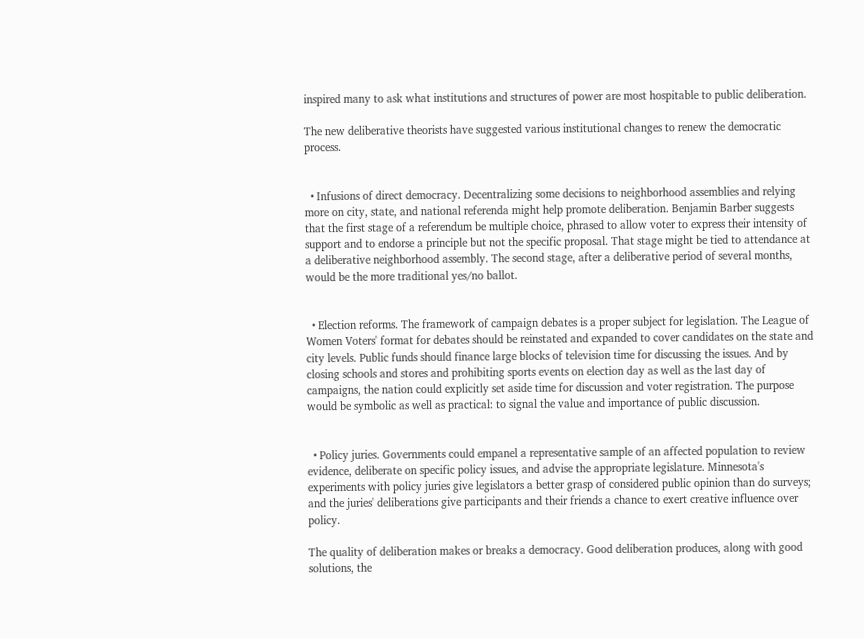inspired many to ask what institutions and structures of power are most hospitable to public deliberation.

The new deliberative theorists have suggested various institutional changes to renew the democratic process.


  • Infusions of direct democracy. Decentralizing some decisions to neighborhood assemblies and relying more on city, state, and national referenda might help promote deliberation. Benjamin Barber suggests that the first stage of a referendum be multiple choice, phrased to allow voter to express their intensity of support and to endorse a principle but not the specific proposal. That stage might be tied to attendance at a deliberative neighborhood assembly. The second stage, after a deliberative period of several months, would be the more traditional yes/no ballot.


  • Election reforms. The framework of campaign debates is a proper subject for legislation. The League of Women Voters' format for debates should be reinstated and expanded to cover candidates on the state and city levels. Public funds should finance large blocks of television time for discussing the issues. And by closing schools and stores and prohibiting sports events on election day as well as the last day of campaigns, the nation could explicitly set aside time for discussion and voter registration. The purpose would be symbolic as well as practical: to signal the value and importance of public discussion.


  • Policy juries. Governments could empanel a representative sample of an affected population to review evidence, deliberate on specific policy issues, and advise the appropriate legislature. Minnesota's experiments with policy juries give legislators a better grasp of considered public opinion than do surveys; and the juries' deliberations give participants and their friends a chance to exert creative influence over policy.

The quality of deliberation makes or breaks a democracy. Good deliberation produces, along with good solutions, the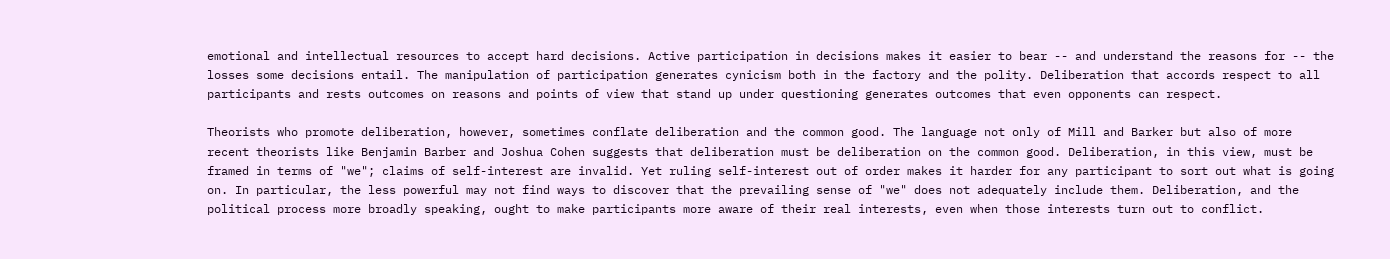emotional and intellectual resources to accept hard decisions. Active participation in decisions makes it easier to bear -- and understand the reasons for -- the losses some decisions entail. The manipulation of participation generates cynicism both in the factory and the polity. Deliberation that accords respect to all participants and rests outcomes on reasons and points of view that stand up under questioning generates outcomes that even opponents can respect.

Theorists who promote deliberation, however, sometimes conflate deliberation and the common good. The language not only of Mill and Barker but also of more recent theorists like Benjamin Barber and Joshua Cohen suggests that deliberation must be deliberation on the common good. Deliberation, in this view, must be framed in terms of "we"; claims of self-interest are invalid. Yet ruling self-interest out of order makes it harder for any participant to sort out what is going on. In particular, the less powerful may not find ways to discover that the prevailing sense of "we" does not adequately include them. Deliberation, and the political process more broadly speaking, ought to make participants more aware of their real interests, even when those interests turn out to conflict.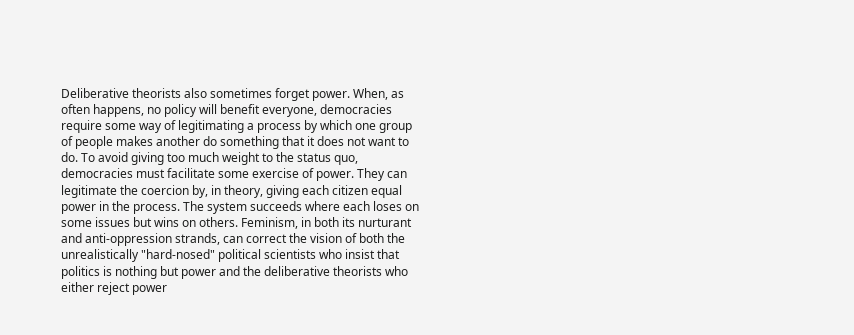Deliberative theorists also sometimes forget power. When, as often happens, no policy will benefit everyone, democracies require some way of legitimating a process by which one group of people makes another do something that it does not want to do. To avoid giving too much weight to the status quo, democracies must facilitate some exercise of power. They can legitimate the coercion by, in theory, giving each citizen equal power in the process. The system succeeds where each loses on some issues but wins on others. Feminism, in both its nurturant and anti-oppression strands, can correct the vision of both the unrealistically "hard-nosed" political scientists who insist that politics is nothing but power and the deliberative theorists who either reject power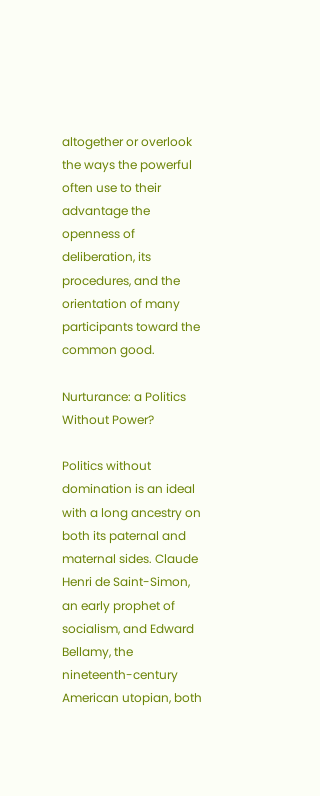altogether or overlook the ways the powerful often use to their advantage the openness of deliberation, its procedures, and the orientation of many participants toward the common good.

Nurturance: a Politics Without Power?

Politics without domination is an ideal with a long ancestry on both its paternal and maternal sides. Claude Henri de Saint-Simon, an early prophet of socialism, and Edward Bellamy, the nineteenth-century American utopian, both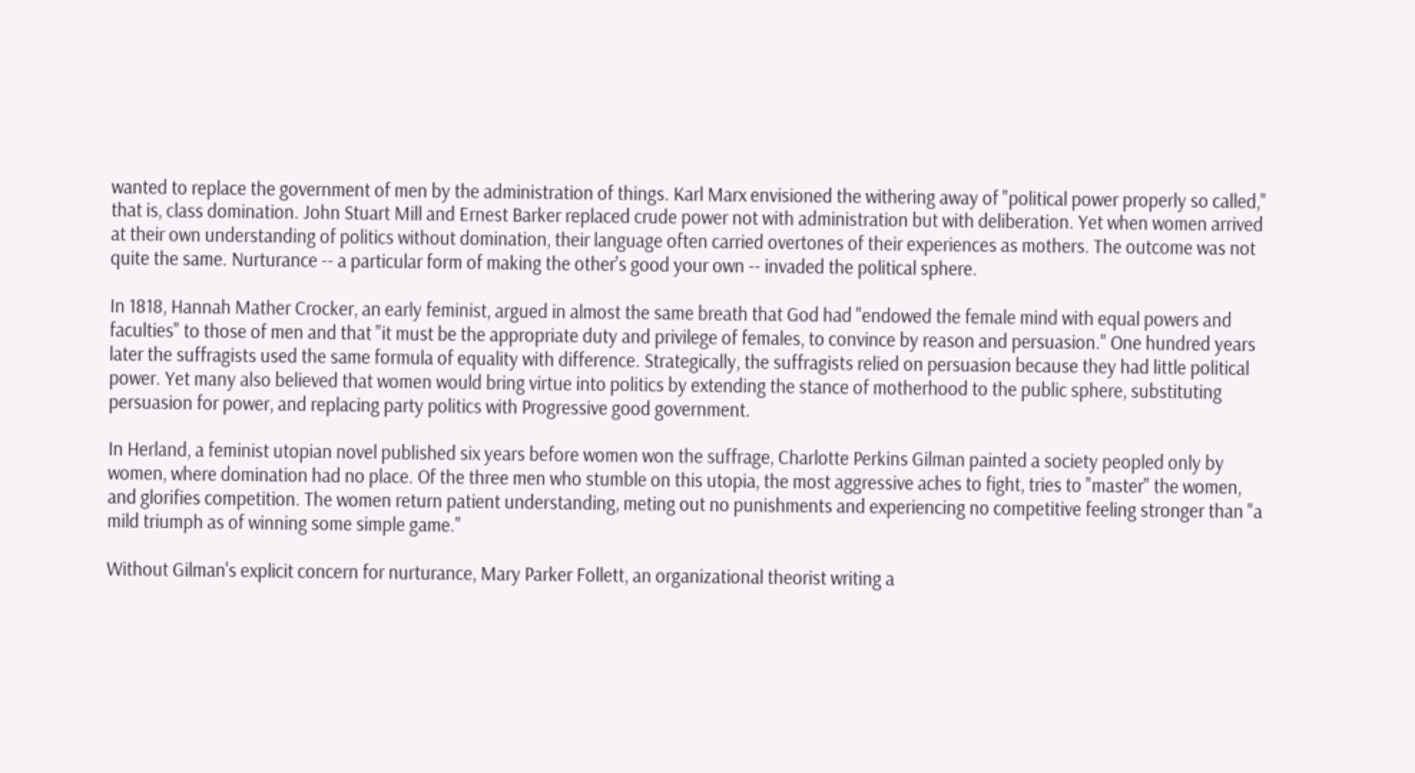wanted to replace the government of men by the administration of things. Karl Marx envisioned the withering away of "political power properly so called," that is, class domination. John Stuart Mill and Ernest Barker replaced crude power not with administration but with deliberation. Yet when women arrived at their own understanding of politics without domination, their language often carried overtones of their experiences as mothers. The outcome was not quite the same. Nurturance -- a particular form of making the other's good your own -- invaded the political sphere.

In 1818, Hannah Mather Crocker, an early feminist, argued in almost the same breath that God had "endowed the female mind with equal powers and faculties" to those of men and that "it must be the appropriate duty and privilege of females, to convince by reason and persuasion." One hundred years later the suffragists used the same formula of equality with difference. Strategically, the suffragists relied on persuasion because they had little political power. Yet many also believed that women would bring virtue into politics by extending the stance of motherhood to the public sphere, substituting persuasion for power, and replacing party politics with Progressive good government.

In Herland, a feminist utopian novel published six years before women won the suffrage, Charlotte Perkins Gilman painted a society peopled only by women, where domination had no place. Of the three men who stumble on this utopia, the most aggressive aches to fight, tries to "master" the women, and glorifies competition. The women return patient understanding, meting out no punishments and experiencing no competitive feeling stronger than "a mild triumph as of winning some simple game."

Without Gilman's explicit concern for nurturance, Mary Parker Follett, an organizational theorist writing a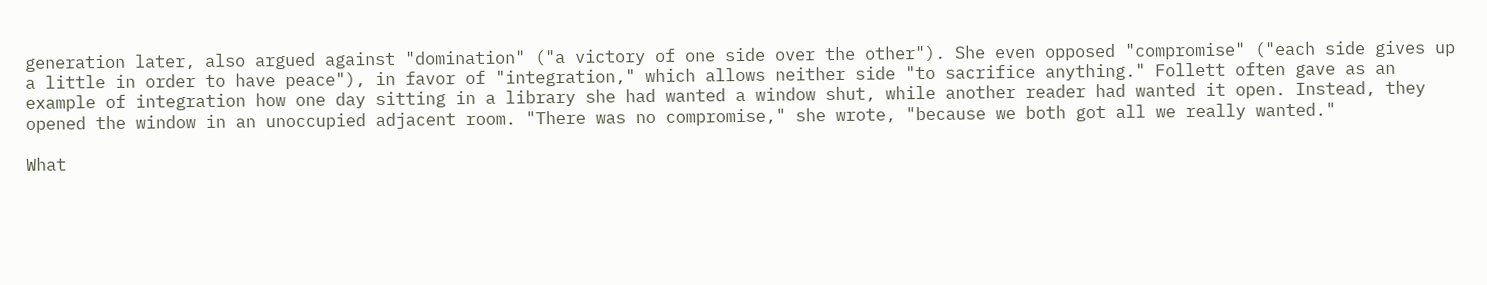generation later, also argued against "domination" ("a victory of one side over the other"). She even opposed "compromise" ("each side gives up a little in order to have peace"), in favor of "integration," which allows neither side "to sacrifice anything." Follett often gave as an example of integration how one day sitting in a library she had wanted a window shut, while another reader had wanted it open. Instead, they opened the window in an unoccupied adjacent room. "There was no compromise," she wrote, "because we both got all we really wanted."

What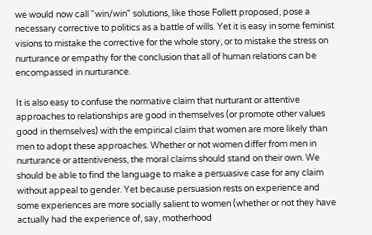we would now call "win/win" solutions, like those Follett proposed, pose a necessary corrective to politics as a battle of wills. Yet it is easy in some feminist visions to mistake the corrective for the whole story, or to mistake the stress on nurturance or empathy for the conclusion that all of human relations can be encompassed in nurturance.

It is also easy to confuse the normative claim that nurturant or attentive approaches to relationships are good in themselves (or promote other values good in themselves) with the empirical claim that women are more likely than men to adopt these approaches. Whether or not women differ from men in nurturance or attentiveness, the moral claims should stand on their own. We should be able to find the language to make a persuasive case for any claim without appeal to gender. Yet because persuasion rests on experience and some experiences are more socially salient to women (whether or not they have actually had the experience of, say, motherhood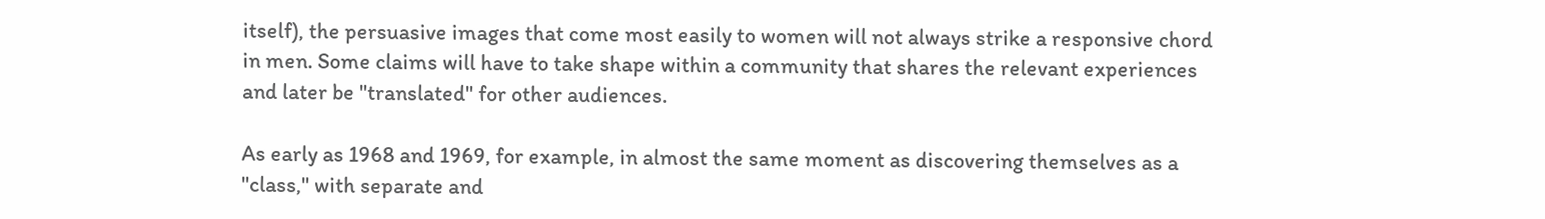itself), the persuasive images that come most easily to women will not always strike a responsive chord in men. Some claims will have to take shape within a community that shares the relevant experiences and later be "translated" for other audiences.

As early as 1968 and 1969, for example, in almost the same moment as discovering themselves as a "class," with separate and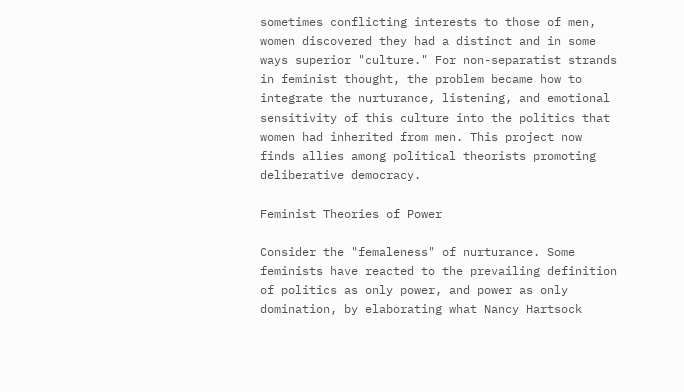sometimes conflicting interests to those of men, women discovered they had a distinct and in some ways superior "culture." For non-separatist strands in feminist thought, the problem became how to integrate the nurturance, listening, and emotional sensitivity of this culture into the politics that women had inherited from men. This project now finds allies among political theorists promoting deliberative democracy.

Feminist Theories of Power

Consider the "femaleness" of nurturance. Some feminists have reacted to the prevailing definition of politics as only power, and power as only domination, by elaborating what Nancy Hartsock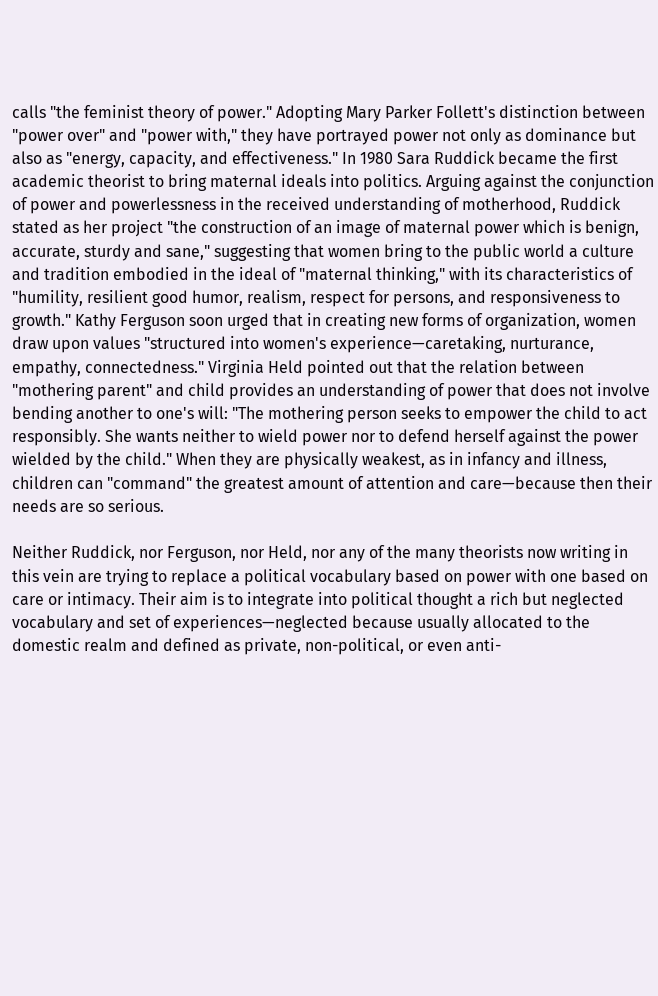calls "the feminist theory of power." Adopting Mary Parker Follett's distinction between "power over" and "power with," they have portrayed power not only as dominance but also as "energy, capacity, and effectiveness." In 1980 Sara Ruddick became the first academic theorist to bring maternal ideals into politics. Arguing against the conjunction of power and powerlessness in the received understanding of motherhood, Ruddick stated as her project "the construction of an image of maternal power which is benign, accurate, sturdy and sane," suggesting that women bring to the public world a culture and tradition embodied in the ideal of "maternal thinking," with its characteristics of "humility, resilient good humor, realism, respect for persons, and responsiveness to growth." Kathy Ferguson soon urged that in creating new forms of organization, women draw upon values "structured into women's experience—caretaking, nurturance, empathy, connectedness." Virginia Held pointed out that the relation between "mothering parent" and child provides an understanding of power that does not involve bending another to one's will: "The mothering person seeks to empower the child to act responsibly. She wants neither to wield power nor to defend herself against the power wielded by the child." When they are physically weakest, as in infancy and illness, children can "command" the greatest amount of attention and care—because then their needs are so serious.

Neither Ruddick, nor Ferguson, nor Held, nor any of the many theorists now writing in this vein are trying to replace a political vocabulary based on power with one based on care or intimacy. Their aim is to integrate into political thought a rich but neglected vocabulary and set of experiences—neglected because usually allocated to the domestic realm and defined as private, non-political, or even anti-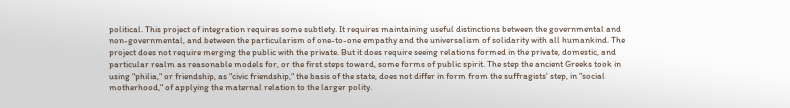political. This project of integration requires some subtlety. It requires maintaining useful distinctions between the governmental and non-governmental, and between the particularism of one-to-one empathy and the universalism of solidarity with all humankind. The project does not require merging the public with the private. But it does require seeing relations formed in the private, domestic, and particular realm as reasonable models for, or the first steps toward, some forms of public spirit. The step the ancient Greeks took in using "philia," or friendship, as "civic friendship," the basis of the state, does not differ in form from the suffragists' step, in "social motherhood," of applying the maternal relation to the larger polity.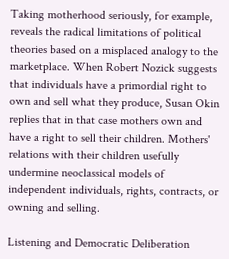Taking motherhood seriously, for example, reveals the radical limitations of political theories based on a misplaced analogy to the marketplace. When Robert Nozick suggests that individuals have a primordial right to own and sell what they produce, Susan Okin replies that in that case mothers own and have a right to sell their children. Mothers' relations with their children usefully undermine neoclassical models of independent individuals, rights, contracts, or owning and selling.

Listening and Democratic Deliberation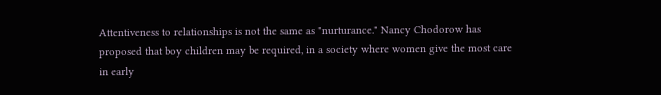Attentiveness to relationships is not the same as "nurturance." Nancy Chodorow has proposed that boy children may be required, in a society where women give the most care in early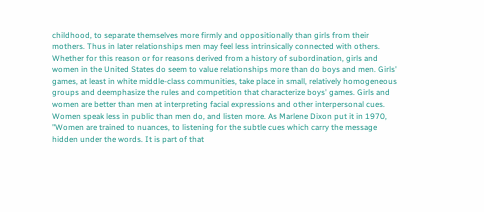childhood, to separate themselves more firmly and oppositionally than girls from their mothers. Thus in later relationships men may feel less intrinsically connected with others. Whether for this reason or for reasons derived from a history of subordination, girls and women in the United States do seem to value relationships more than do boys and men. Girls' games, at least in white middle-class communities, take place in small, relatively homogeneous groups and deemphasize the rules and competition that characterize boys' games. Girls and women are better than men at interpreting facial expressions and other interpersonal cues. Women speak less in public than men do, and listen more. As Marlene Dixon put it in 1970, "Women are trained to nuances, to listening for the subtle cues which carry the message hidden under the words. It is part of that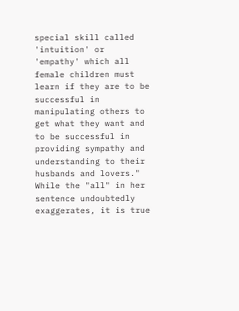special skill called 'intuition' or 'empathy' which all female children must learn if they are to be successful in manipulating others to get what they want and to be successful in providing sympathy and understanding to their husbands and lovers." While the "all" in her sentence undoubtedly exaggerates, it is true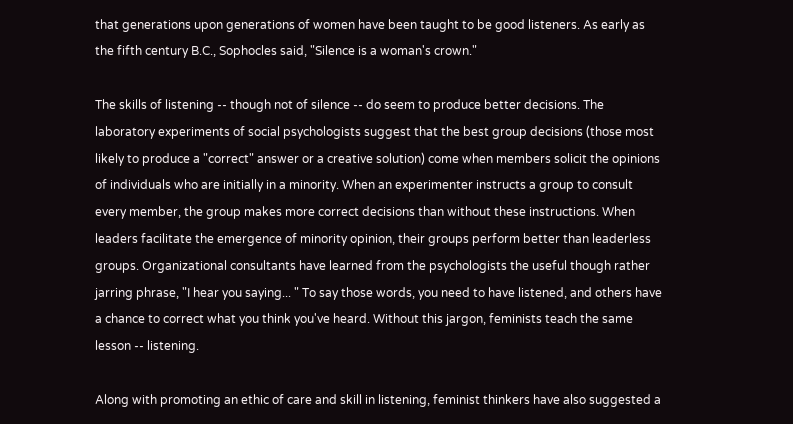that generations upon generations of women have been taught to be good listeners. As early as the fifth century B.C., Sophocles said, "Silence is a woman's crown."

The skills of listening -- though not of silence -- do seem to produce better decisions. The laboratory experiments of social psychologists suggest that the best group decisions (those most likely to produce a "correct" answer or a creative solution) come when members solicit the opinions of individuals who are initially in a minority. When an experimenter instructs a group to consult every member, the group makes more correct decisions than without these instructions. When leaders facilitate the emergence of minority opinion, their groups perform better than leaderless groups. Organizational consultants have learned from the psychologists the useful though rather jarring phrase, "I hear you saying... " To say those words, you need to have listened, and others have a chance to correct what you think you've heard. Without this jargon, feminists teach the same lesson -- listening.

Along with promoting an ethic of care and skill in listening, feminist thinkers have also suggested a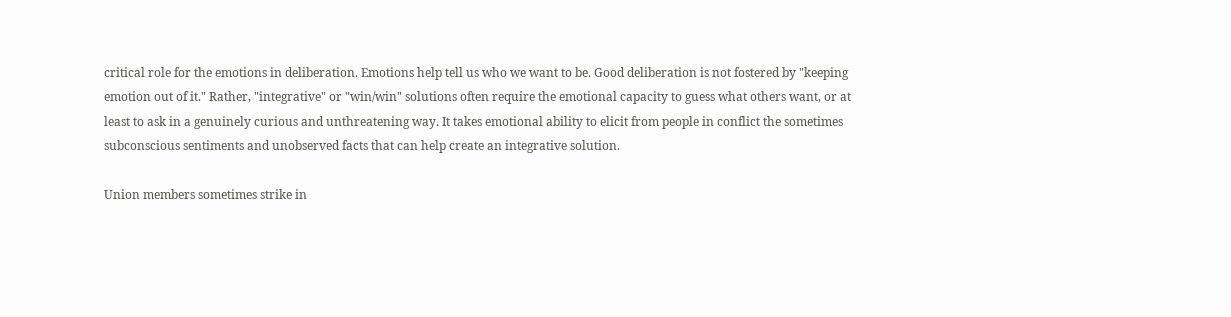critical role for the emotions in deliberation. Emotions help tell us who we want to be. Good deliberation is not fostered by "keeping emotion out of it." Rather, "integrative" or "win/win" solutions often require the emotional capacity to guess what others want, or at least to ask in a genuinely curious and unthreatening way. It takes emotional ability to elicit from people in conflict the sometimes subconscious sentiments and unobserved facts that can help create an integrative solution.

Union members sometimes strike in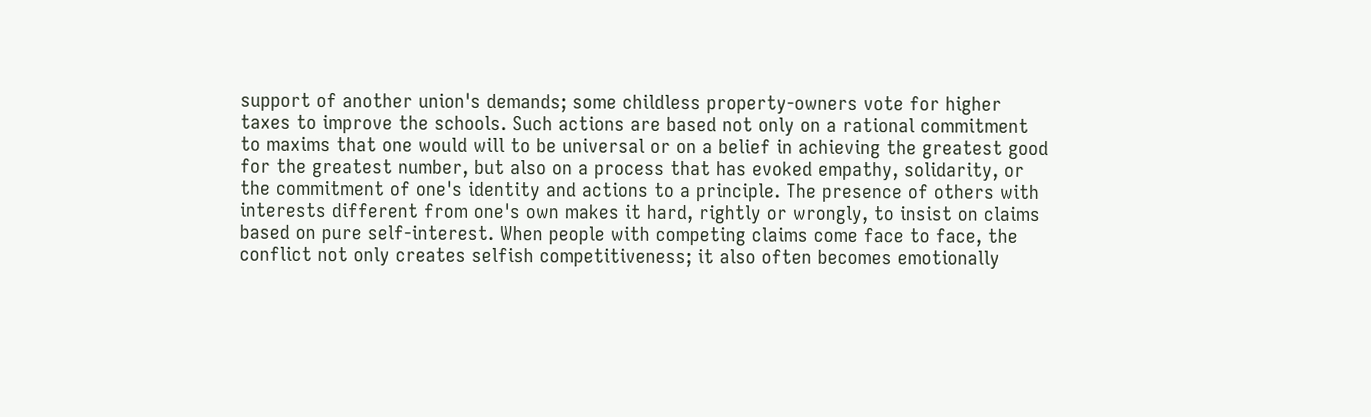support of another union's demands; some childless property-owners vote for higher taxes to improve the schools. Such actions are based not only on a rational commitment to maxims that one would will to be universal or on a belief in achieving the greatest good for the greatest number, but also on a process that has evoked empathy, solidarity, or the commitment of one's identity and actions to a principle. The presence of others with interests different from one's own makes it hard, rightly or wrongly, to insist on claims based on pure self-interest. When people with competing claims come face to face, the conflict not only creates selfish competitiveness; it also often becomes emotionally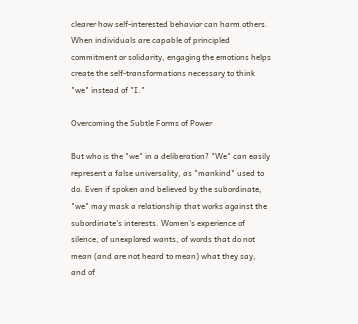clearer how self-interested behavior can harm others. When individuals are capable of principled commitment or solidarity, engaging the emotions helps create the self-transformations necessary to think "we" instead of "I."

Overcoming the Subtle Forms of Power

But who is the "we" in a deliberation? "We" can easily represent a false universality, as "mankind" used to do. Even if spoken and believed by the subordinate, "we" may mask a relationship that works against the subordinate's interests. Women's experience of silence, of unexplored wants, of words that do not mean (and are not heard to mean) what they say, and of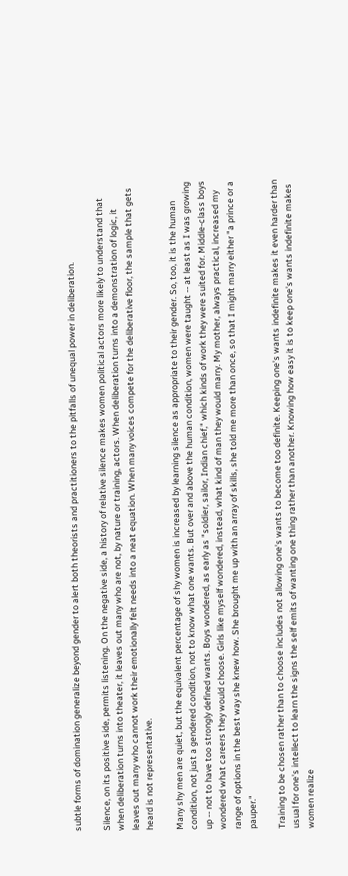subtle forms of domination generalize beyond gender to alert both theorists and practitioners to the pitfalls of unequal power in deliberation.

Silence, on its positive side, permits listening. On the negative side, a history of relative silence makes women political actors more likely to understand that when deliberation turns into theater, it leaves out many who are not, by nature or training, actors. When deliberation turns into a demonstration of logic, it leaves out many who cannot work their emotionally felt needs into a neat equation. When many voices compete for the deliberative floor, the sample that gets heard is not representative.

Many shy men are quiet, but the equivalent percentage of shy women is increased by learning silence as appropriate to their gender. So, too, it is the human condition, not just a gendered condition, not to know what one wants. But over and above the human condition, women were taught -- at least as I was growing up -- not to have too strongly defined wants. Boys wondered, as early as "soldier, sailor, Indian chief," which kinds of work they were suited for. Middle-class boys wondered what careers they would choose. Girls like myself wondered, instead, what kind of man they would marry. My mother, always practical, increased my range of options in the best way she knew how. She brought me up with an array of skills, she told me more than once, so that I might marry either "a prince or a pauper."

Training to be chosen rather than to choose includes not allowing one's wants to become too definite. Keeping one's wants indefinite makes it even harder than usual for one's intellect to learn the signs the self emits of wanting one thing rather than another. Knowing how easy it is to keep one's wants indefinite makes women realize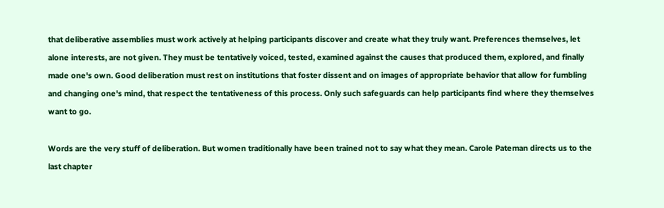that deliberative assemblies must work actively at helping participants discover and create what they truly want. Preferences themselves, let alone interests, are not given. They must be tentatively voiced, tested, examined against the causes that produced them, explored, and finally made one's own. Good deliberation must rest on institutions that foster dissent and on images of appropriate behavior that allow for fumbling and changing one's mind, that respect the tentativeness of this process. Only such safeguards can help participants find where they themselves want to go.

Words are the very stuff of deliberation. But women traditionally have been trained not to say what they mean. Carole Pateman directs us to the last chapter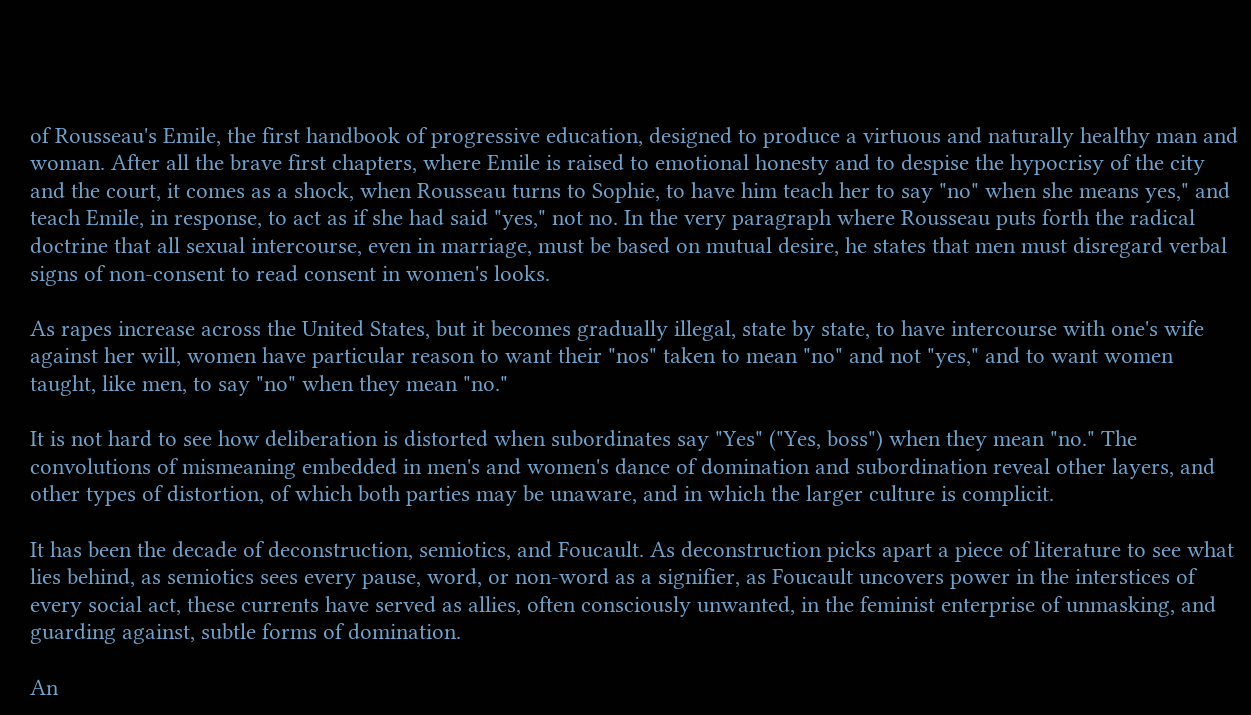of Rousseau's Emile, the first handbook of progressive education, designed to produce a virtuous and naturally healthy man and woman. After all the brave first chapters, where Emile is raised to emotional honesty and to despise the hypocrisy of the city and the court, it comes as a shock, when Rousseau turns to Sophie, to have him teach her to say "no" when she means yes," and teach Emile, in response, to act as if she had said "yes," not no. In the very paragraph where Rousseau puts forth the radical doctrine that all sexual intercourse, even in marriage, must be based on mutual desire, he states that men must disregard verbal signs of non-consent to read consent in women's looks.

As rapes increase across the United States, but it becomes gradually illegal, state by state, to have intercourse with one's wife against her will, women have particular reason to want their "nos" taken to mean "no" and not "yes," and to want women taught, like men, to say "no" when they mean "no."

It is not hard to see how deliberation is distorted when subordinates say "Yes" ("Yes, boss") when they mean "no." The convolutions of mismeaning embedded in men's and women's dance of domination and subordination reveal other layers, and other types of distortion, of which both parties may be unaware, and in which the larger culture is complicit.

It has been the decade of deconstruction, semiotics, and Foucault. As deconstruction picks apart a piece of literature to see what lies behind, as semiotics sees every pause, word, or non-word as a signifier, as Foucault uncovers power in the interstices of every social act, these currents have served as allies, often consciously unwanted, in the feminist enterprise of unmasking, and guarding against, subtle forms of domination.

An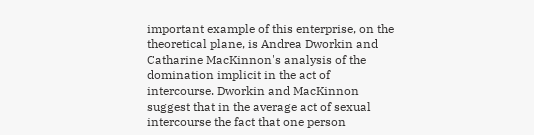important example of this enterprise, on the theoretical plane, is Andrea Dworkin and Catharine MacKinnon's analysis of the domination implicit in the act of intercourse. Dworkin and MacKinnon suggest that in the average act of sexual intercourse the fact that one person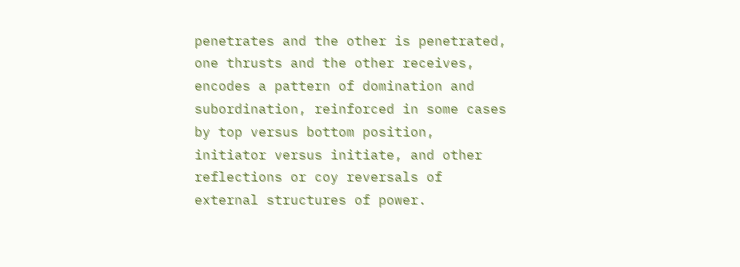penetrates and the other is penetrated, one thrusts and the other receives, encodes a pattern of domination and subordination, reinforced in some cases by top versus bottom position, initiator versus initiate, and other reflections or coy reversals of external structures of power.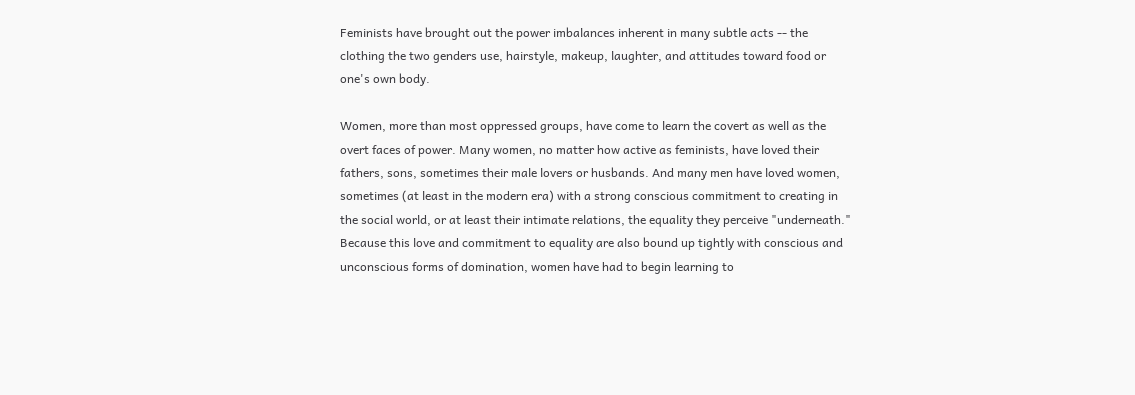Feminists have brought out the power imbalances inherent in many subtle acts -- the clothing the two genders use, hairstyle, makeup, laughter, and attitudes toward food or one's own body.

Women, more than most oppressed groups, have come to learn the covert as well as the overt faces of power. Many women, no matter how active as feminists, have loved their fathers, sons, sometimes their male lovers or husbands. And many men have loved women, sometimes (at least in the modern era) with a strong conscious commitment to creating in the social world, or at least their intimate relations, the equality they perceive "underneath." Because this love and commitment to equality are also bound up tightly with conscious and unconscious forms of domination, women have had to begin learning to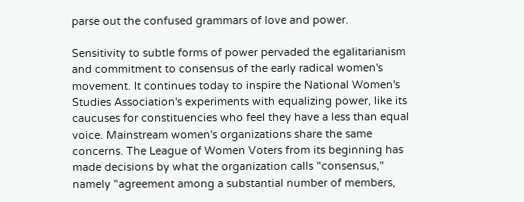parse out the confused grammars of love and power.

Sensitivity to subtle forms of power pervaded the egalitarianism and commitment to consensus of the early radical women's movement. It continues today to inspire the National Women's Studies Association's experiments with equalizing power, like its caucuses for constituencies who feel they have a less than equal voice. Mainstream women's organizations share the same concerns. The League of Women Voters from its beginning has made decisions by what the organization calls "consensus," namely "agreement among a substantial number of members,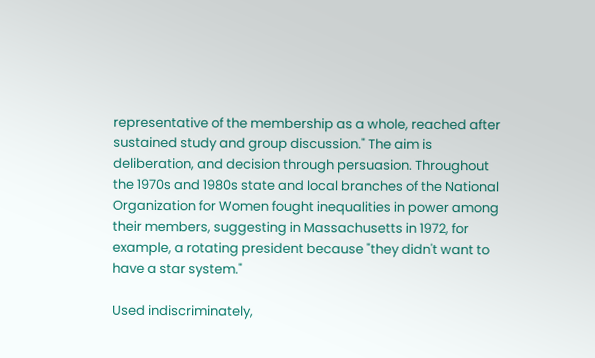representative of the membership as a whole, reached after sustained study and group discussion." The aim is deliberation, and decision through persuasion. Throughout the 1970s and 1980s state and local branches of the National Organization for Women fought inequalities in power among their members, suggesting in Massachusetts in 1972, for example, a rotating president because "they didn't want to have a star system."

Used indiscriminately,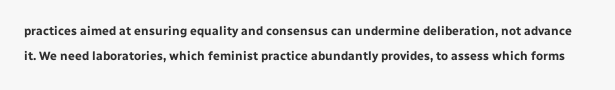practices aimed at ensuring equality and consensus can undermine deliberation, not advance it. We need laboratories, which feminist practice abundantly provides, to assess which forms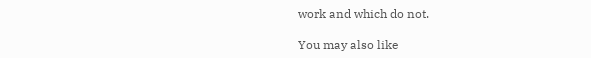work and which do not.

You may also like